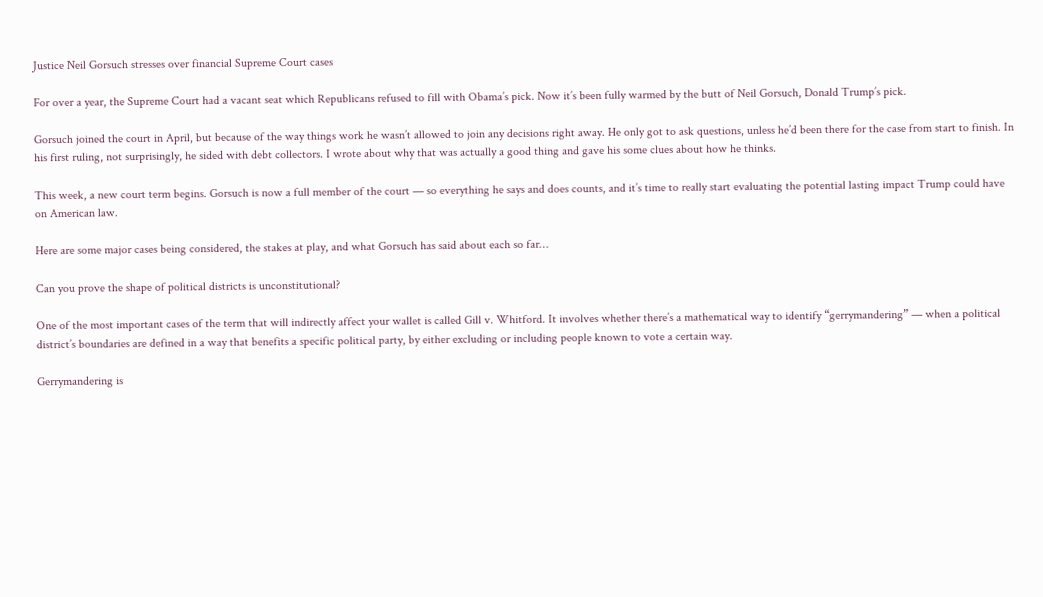Justice Neil Gorsuch stresses over financial Supreme Court cases

For over a year, the Supreme Court had a vacant seat which Republicans refused to fill with Obama’s pick. Now it’s been fully warmed by the butt of Neil Gorsuch, Donald Trump’s pick.

Gorsuch joined the court in April, but because of the way things work he wasn’t allowed to join any decisions right away. He only got to ask questions, unless he’d been there for the case from start to finish. In his first ruling, not surprisingly, he sided with debt collectors. I wrote about why that was actually a good thing and gave his some clues about how he thinks.

This week, a new court term begins. Gorsuch is now a full member of the court — so everything he says and does counts, and it’s time to really start evaluating the potential lasting impact Trump could have on American law.

Here are some major cases being considered, the stakes at play, and what Gorsuch has said about each so far…

Can you prove the shape of political districts is unconstitutional?

One of the most important cases of the term that will indirectly affect your wallet is called Gill v. Whitford. It involves whether there’s a mathematical way to identify “gerrymandering” — when a political district’s boundaries are defined in a way that benefits a specific political party, by either excluding or including people known to vote a certain way.

Gerrymandering is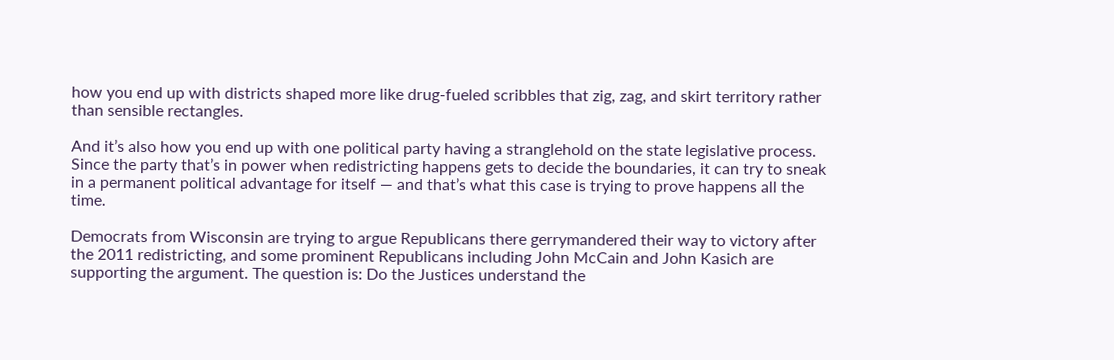how you end up with districts shaped more like drug-fueled scribbles that zig, zag, and skirt territory rather than sensible rectangles.

And it’s also how you end up with one political party having a stranglehold on the state legislative process. Since the party that’s in power when redistricting happens gets to decide the boundaries, it can try to sneak in a permanent political advantage for itself — and that’s what this case is trying to prove happens all the time.

Democrats from Wisconsin are trying to argue Republicans there gerrymandered their way to victory after the 2011 redistricting, and some prominent Republicans including John McCain and John Kasich are supporting the argument. The question is: Do the Justices understand the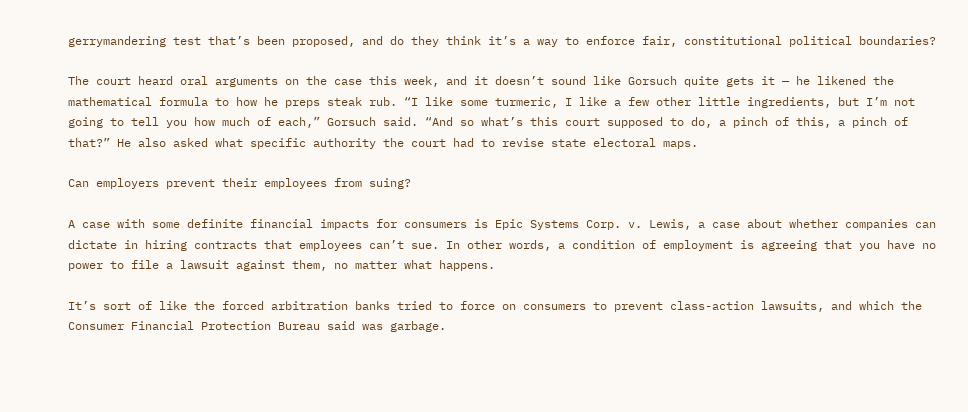gerrymandering test that’s been proposed, and do they think it’s a way to enforce fair, constitutional political boundaries?

The court heard oral arguments on the case this week, and it doesn’t sound like Gorsuch quite gets it — he likened the mathematical formula to how he preps steak rub. “I like some turmeric, I like a few other little ingredients, but I’m not going to tell you how much of each,” Gorsuch said. “And so what’s this court supposed to do, a pinch of this, a pinch of that?” He also asked what specific authority the court had to revise state electoral maps.

Can employers prevent their employees from suing?

A case with some definite financial impacts for consumers is Epic Systems Corp. v. Lewis, a case about whether companies can dictate in hiring contracts that employees can’t sue. In other words, a condition of employment is agreeing that you have no power to file a lawsuit against them, no matter what happens.

It’s sort of like the forced arbitration banks tried to force on consumers to prevent class-action lawsuits, and which the Consumer Financial Protection Bureau said was garbage.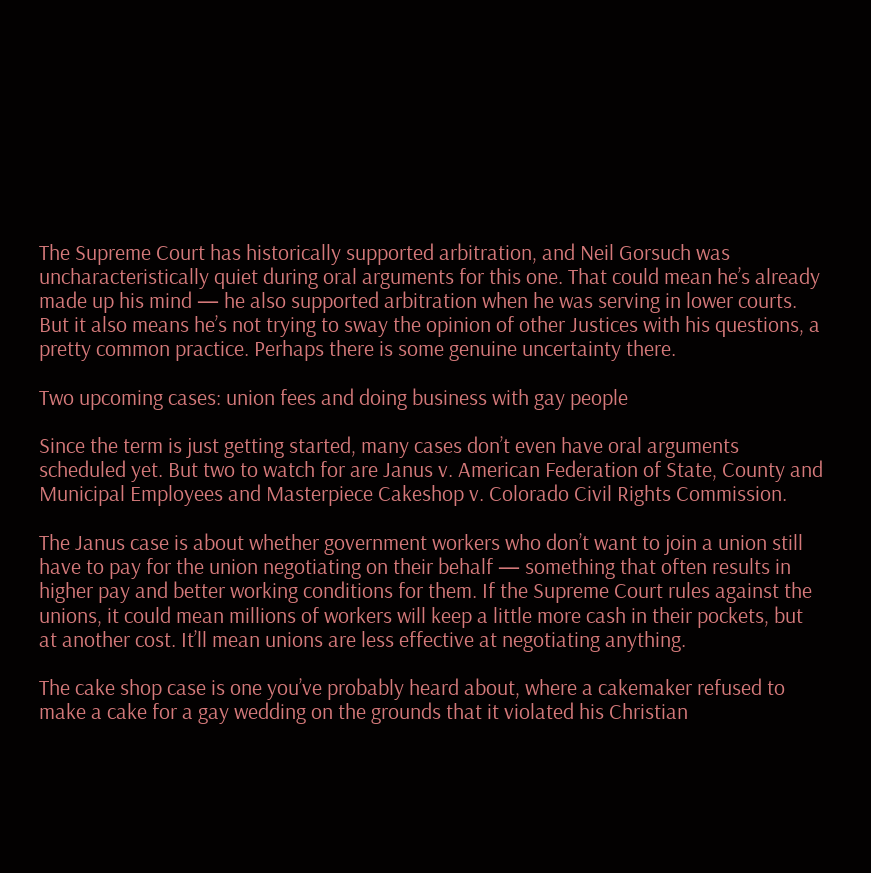The Supreme Court has historically supported arbitration, and Neil Gorsuch was uncharacteristically quiet during oral arguments for this one. That could mean he’s already made up his mind — he also supported arbitration when he was serving in lower courts. But it also means he’s not trying to sway the opinion of other Justices with his questions, a pretty common practice. Perhaps there is some genuine uncertainty there.

Two upcoming cases: union fees and doing business with gay people

Since the term is just getting started, many cases don’t even have oral arguments scheduled yet. But two to watch for are Janus v. American Federation of State, County and Municipal Employees and Masterpiece Cakeshop v. Colorado Civil Rights Commission.

The Janus case is about whether government workers who don’t want to join a union still have to pay for the union negotiating on their behalf — something that often results in higher pay and better working conditions for them. If the Supreme Court rules against the unions, it could mean millions of workers will keep a little more cash in their pockets, but at another cost. It’ll mean unions are less effective at negotiating anything.

The cake shop case is one you’ve probably heard about, where a cakemaker refused to make a cake for a gay wedding on the grounds that it violated his Christian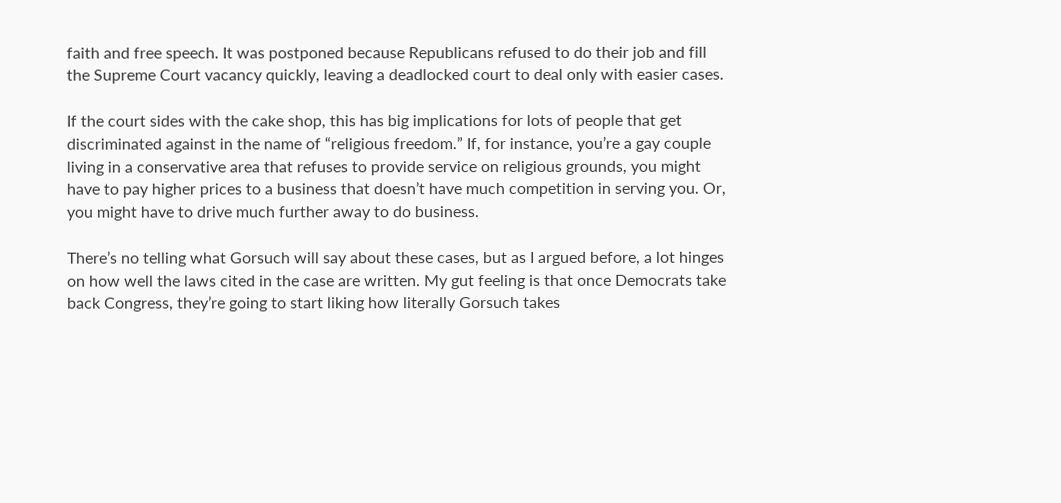faith and free speech. It was postponed because Republicans refused to do their job and fill the Supreme Court vacancy quickly, leaving a deadlocked court to deal only with easier cases.

If the court sides with the cake shop, this has big implications for lots of people that get discriminated against in the name of “religious freedom.” If, for instance, you’re a gay couple living in a conservative area that refuses to provide service on religious grounds, you might have to pay higher prices to a business that doesn’t have much competition in serving you. Or, you might have to drive much further away to do business.

There’s no telling what Gorsuch will say about these cases, but as I argued before, a lot hinges on how well the laws cited in the case are written. My gut feeling is that once Democrats take back Congress, they’re going to start liking how literally Gorsuch takes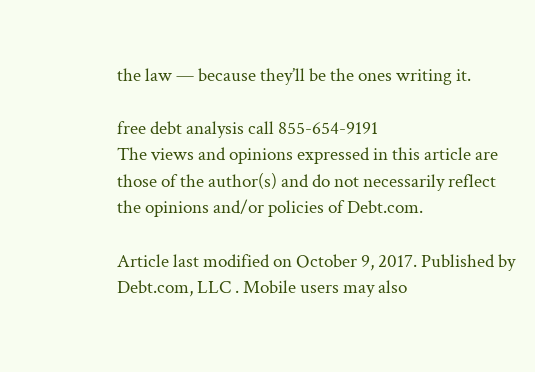the law — because they’ll be the ones writing it.

free debt analysis call 855-654-9191
The views and opinions expressed in this article are those of the author(s) and do not necessarily reflect the opinions and/or policies of Debt.com.

Article last modified on October 9, 2017. Published by Debt.com, LLC . Mobile users may also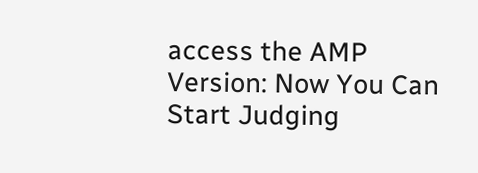access the AMP Version: Now You Can Start Judging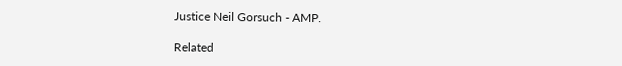Justice Neil Gorsuch - AMP.

Related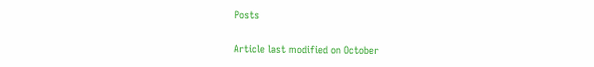Posts

Article last modified on October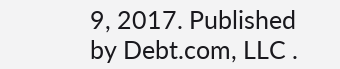9, 2017. Published by Debt.com, LLC .